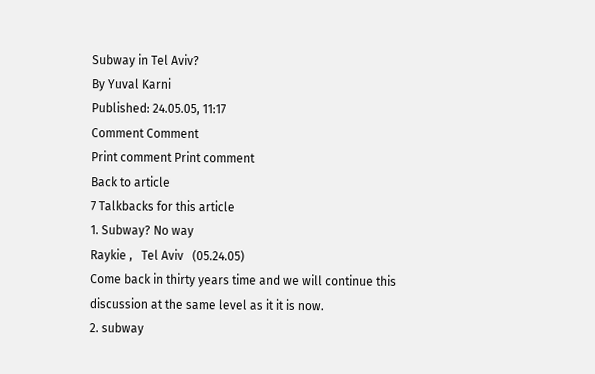Subway in Tel Aviv?
By Yuval Karni
Published: 24.05.05, 11:17
Comment Comment
Print comment Print comment
Back to article
7 Talkbacks for this article
1. Subway? No way
Raykie ,   Tel Aviv   (05.24.05)
Come back in thirty years time and we will continue this discussion at the same level as it it is now.
2. subway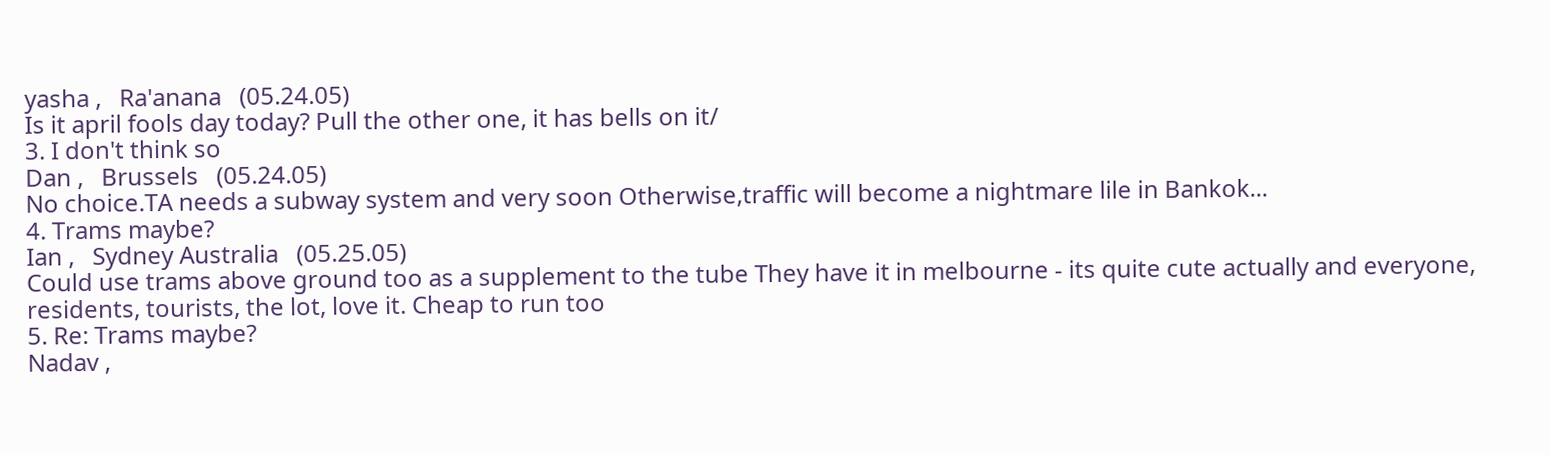yasha ,   Ra'anana   (05.24.05)
Is it april fools day today? Pull the other one, it has bells on it/
3. I don't think so
Dan ,   Brussels   (05.24.05)
No choice.TA needs a subway system and very soon Otherwise,traffic will become a nightmare lile in Bankok...
4. Trams maybe?
Ian ,   Sydney Australia   (05.25.05)
Could use trams above ground too as a supplement to the tube They have it in melbourne - its quite cute actually and everyone, residents, tourists, the lot, love it. Cheap to run too
5. Re: Trams maybe?
Nadav ,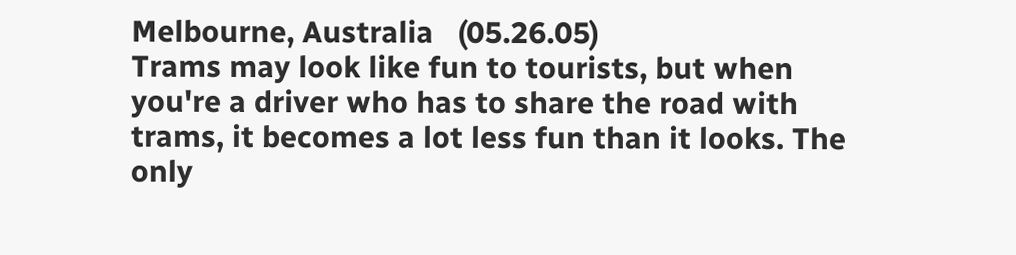Melbourne, Australia   (05.26.05)
Trams may look like fun to tourists, but when you're a driver who has to share the road with trams, it becomes a lot less fun than it looks. The only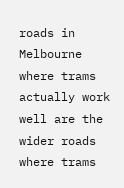roads in Melbourne where trams actually work well are the wider roads where trams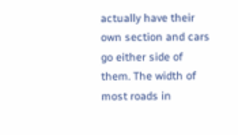actually have their own section and cars go either side of them. The width of most roads in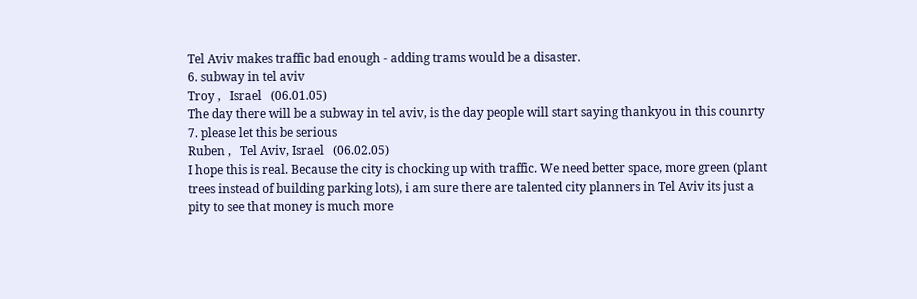Tel Aviv makes traffic bad enough - adding trams would be a disaster.
6. subway in tel aviv
Troy ,   Israel   (06.01.05)
The day there will be a subway in tel aviv, is the day people will start saying thankyou in this counrty
7. please let this be serious
Ruben ,   Tel Aviv, Israel   (06.02.05)
I hope this is real. Because the city is chocking up with traffic. We need better space, more green (plant trees instead of building parking lots), i am sure there are talented city planners in Tel Aviv its just a pity to see that money is much more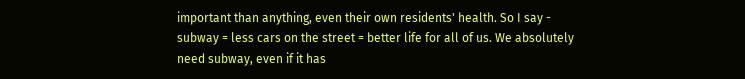important than anything, even their own residents' health. So I say - subway = less cars on the street = better life for all of us. We absolutely need subway, even if it has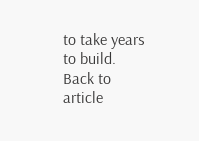to take years to build.
Back to article